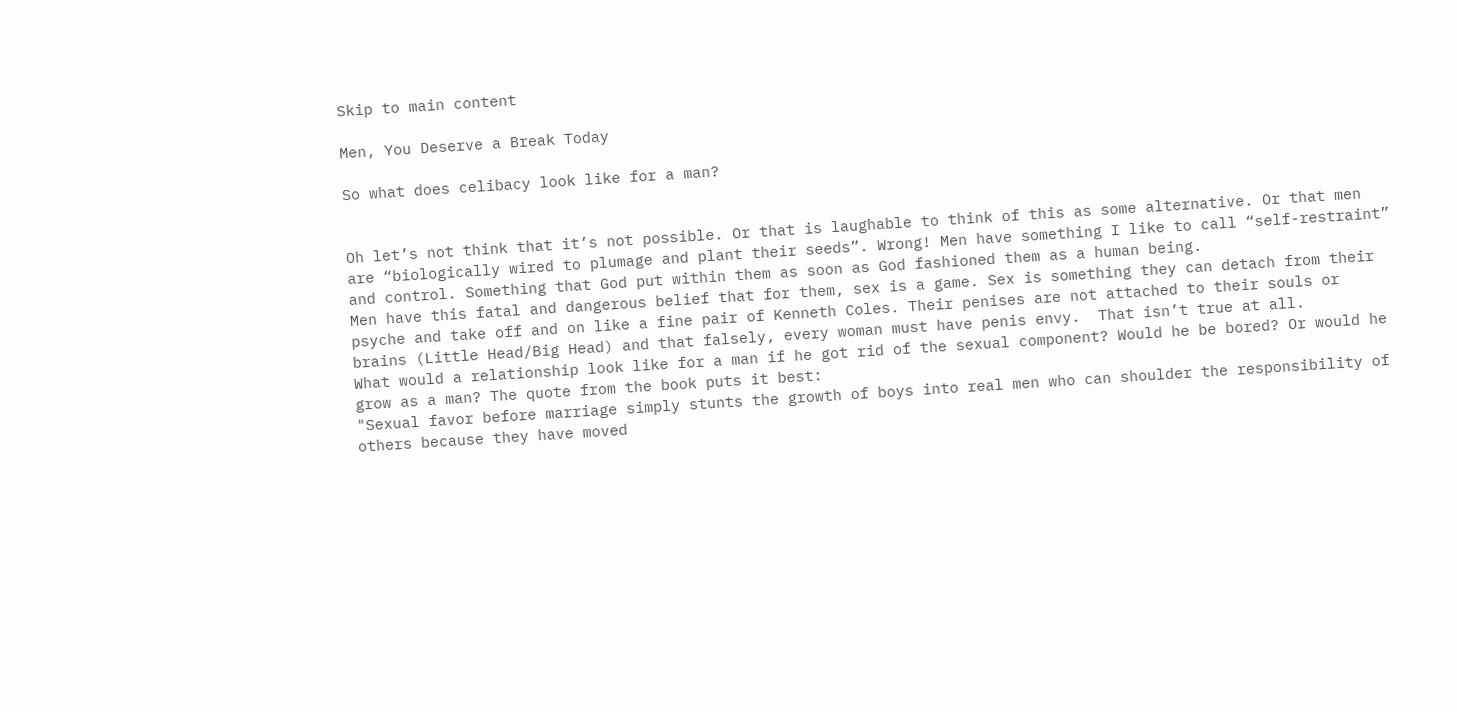Skip to main content

Men, You Deserve a Break Today

So what does celibacy look like for a man?


Oh let’s not think that it’s not possible. Or that is laughable to think of this as some alternative. Or that men are “biologically wired to plumage and plant their seeds”. Wrong! Men have something I like to call “self-restraint” and control. Something that God put within them as soon as God fashioned them as a human being.
Men have this fatal and dangerous belief that for them, sex is a game. Sex is something they can detach from their psyche and take off and on like a fine pair of Kenneth Coles. Their penises are not attached to their souls or brains (Little Head/Big Head) and that falsely, every woman must have penis envy.  That isn’t true at all.
What would a relationship look like for a man if he got rid of the sexual component? Would he be bored? Or would he grow as a man? The quote from the book puts it best:
"Sexual favor before marriage simply stunts the growth of boys into real men who can shoulder the responsibility of others because they have moved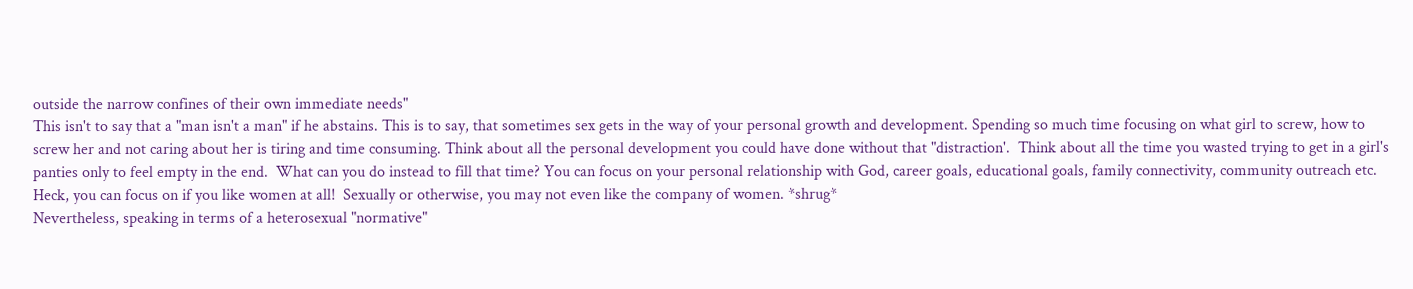outside the narrow confines of their own immediate needs"
This isn't to say that a "man isn't a man" if he abstains. This is to say, that sometimes sex gets in the way of your personal growth and development. Spending so much time focusing on what girl to screw, how to screw her and not caring about her is tiring and time consuming. Think about all the personal development you could have done without that "distraction'.  Think about all the time you wasted trying to get in a girl's panties only to feel empty in the end.  What can you do instead to fill that time? You can focus on your personal relationship with God, career goals, educational goals, family connectivity, community outreach etc. Heck, you can focus on if you like women at all!  Sexually or otherwise, you may not even like the company of women. *shrug*
Nevertheless, speaking in terms of a heterosexual "normative"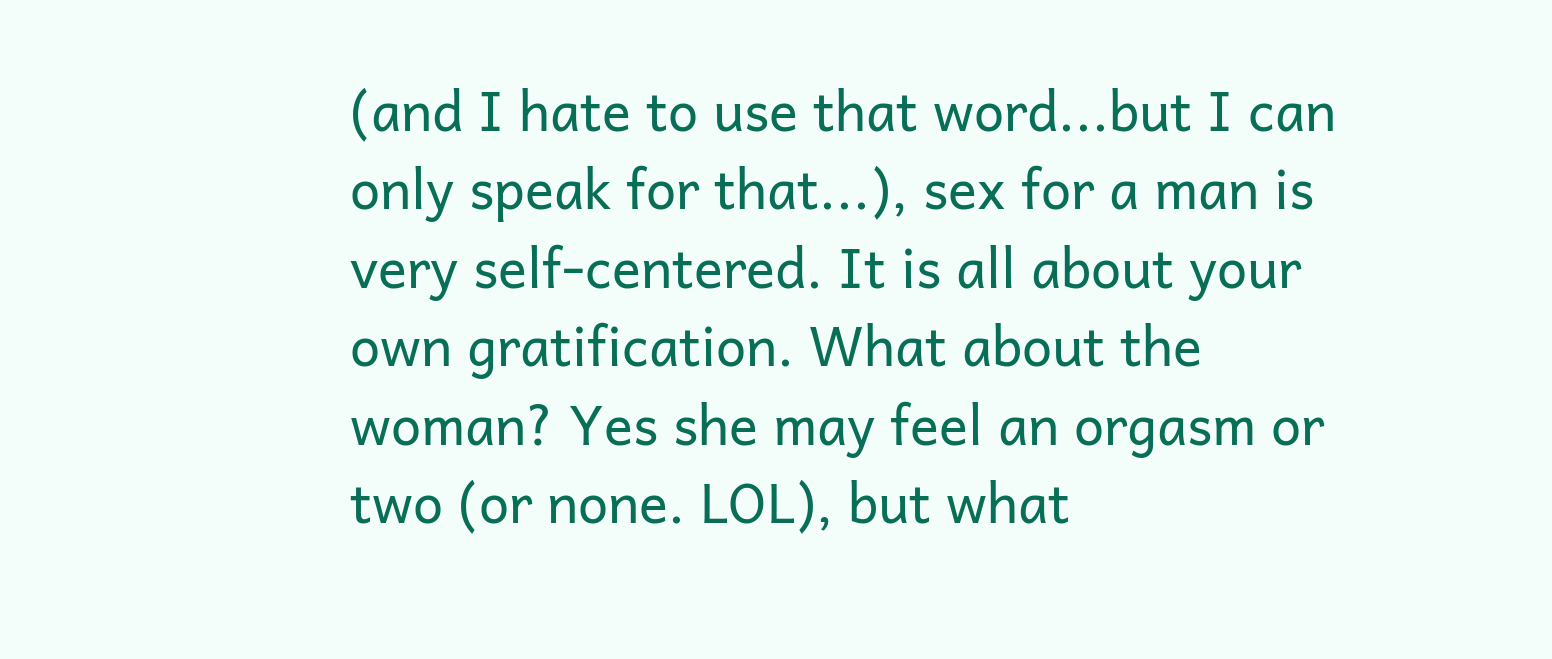(and I hate to use that word...but I can only speak for that...), sex for a man is very self-centered. It is all about your own gratification. What about the woman? Yes she may feel an orgasm or two (or none. LOL), but what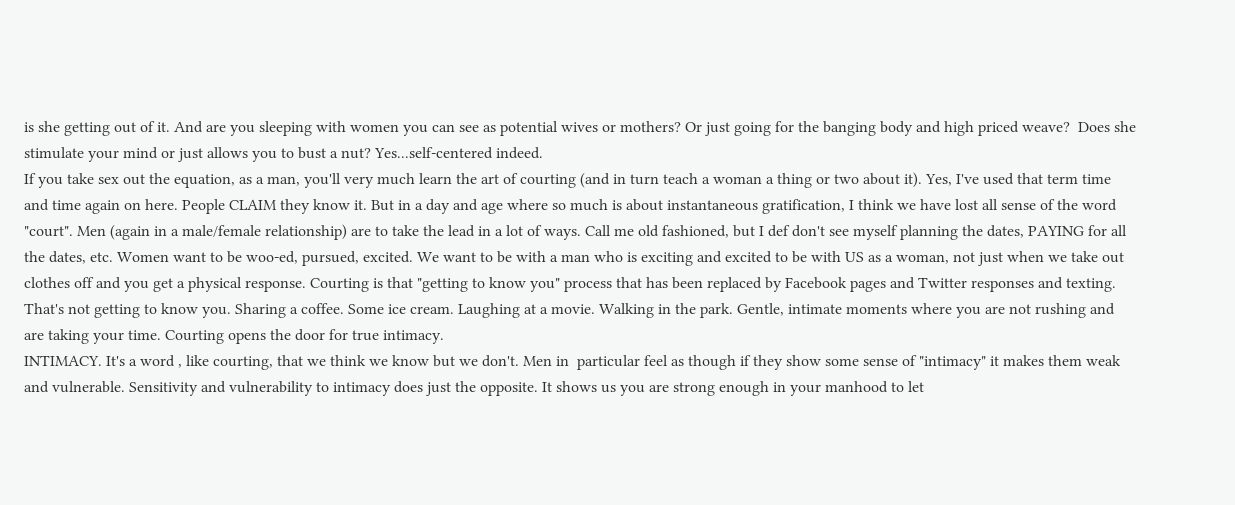is she getting out of it. And are you sleeping with women you can see as potential wives or mothers? Or just going for the banging body and high priced weave?  Does she stimulate your mind or just allows you to bust a nut? Yes...self-centered indeed.
If you take sex out the equation, as a man, you'll very much learn the art of courting (and in turn teach a woman a thing or two about it). Yes, I've used that term time and time again on here. People CLAIM they know it. But in a day and age where so much is about instantaneous gratification, I think we have lost all sense of the word "court". Men (again in a male/female relationship) are to take the lead in a lot of ways. Call me old fashioned, but I def don't see myself planning the dates, PAYING for all the dates, etc. Women want to be woo-ed, pursued, excited. We want to be with a man who is exciting and excited to be with US as a woman, not just when we take out clothes off and you get a physical response. Courting is that "getting to know you" process that has been replaced by Facebook pages and Twitter responses and texting. That's not getting to know you. Sharing a coffee. Some ice cream. Laughing at a movie. Walking in the park. Gentle, intimate moments where you are not rushing and are taking your time. Courting opens the door for true intimacy.
INTIMACY. It's a word , like courting, that we think we know but we don't. Men in  particular feel as though if they show some sense of "intimacy" it makes them weak and vulnerable. Sensitivity and vulnerability to intimacy does just the opposite. It shows us you are strong enough in your manhood to let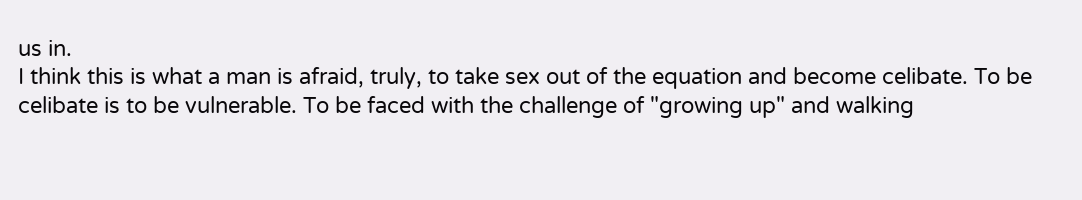us in.
I think this is what a man is afraid, truly, to take sex out of the equation and become celibate. To be celibate is to be vulnerable. To be faced with the challenge of "growing up" and walking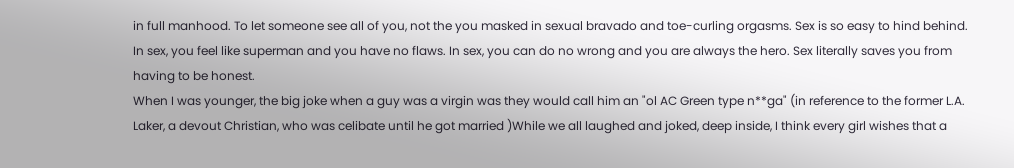in full manhood. To let someone see all of you, not the you masked in sexual bravado and toe-curling orgasms. Sex is so easy to hind behind. In sex, you feel like superman and you have no flaws. In sex, you can do no wrong and you are always the hero. Sex literally saves you from having to be honest.
When I was younger, the big joke when a guy was a virgin was they would call him an "ol AC Green type n**ga" (in reference to the former L.A. Laker, a devout Christian, who was celibate until he got married )While we all laughed and joked, deep inside, I think every girl wishes that a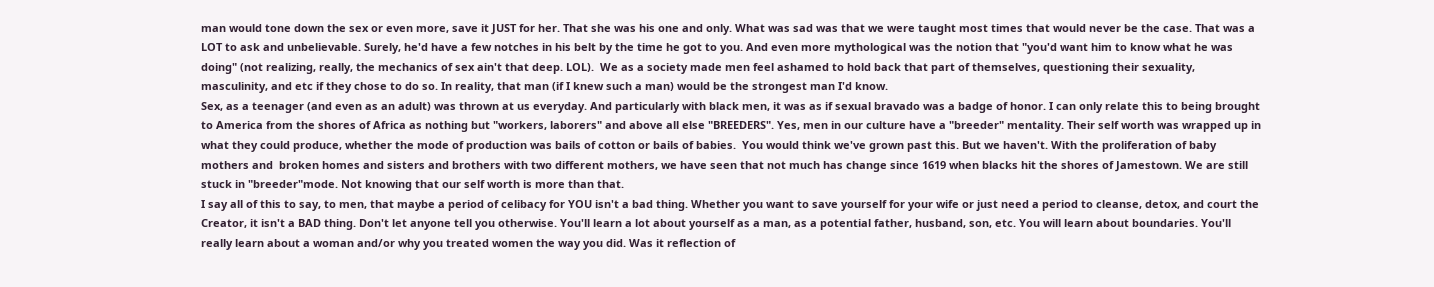man would tone down the sex or even more, save it JUST for her. That she was his one and only. What was sad was that we were taught most times that would never be the case. That was a LOT to ask and unbelievable. Surely, he'd have a few notches in his belt by the time he got to you. And even more mythological was the notion that "you'd want him to know what he was doing" (not realizing, really, the mechanics of sex ain't that deep. LOL).  We as a society made men feel ashamed to hold back that part of themselves, questioning their sexuality, masculinity, and etc if they chose to do so. In reality, that man (if I knew such a man) would be the strongest man I'd know.
Sex, as a teenager (and even as an adult) was thrown at us everyday. And particularly with black men, it was as if sexual bravado was a badge of honor. I can only relate this to being brought to America from the shores of Africa as nothing but "workers, laborers" and above all else "BREEDERS". Yes, men in our culture have a "breeder" mentality. Their self worth was wrapped up in what they could produce, whether the mode of production was bails of cotton or bails of babies.  You would think we've grown past this. But we haven't. With the proliferation of baby mothers and  broken homes and sisters and brothers with two different mothers, we have seen that not much has change since 1619 when blacks hit the shores of Jamestown. We are still stuck in "breeder"mode. Not knowing that our self worth is more than that.
I say all of this to say, to men, that maybe a period of celibacy for YOU isn't a bad thing. Whether you want to save yourself for your wife or just need a period to cleanse, detox, and court the Creator, it isn't a BAD thing. Don't let anyone tell you otherwise. You'll learn a lot about yourself as a man, as a potential father, husband, son, etc. You will learn about boundaries. You'll really learn about a woman and/or why you treated women the way you did. Was it reflection of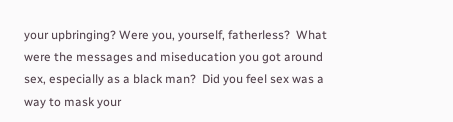your upbringing? Were you, yourself, fatherless?  What were the messages and miseducation you got around sex, especially as a black man?  Did you feel sex was a way to mask your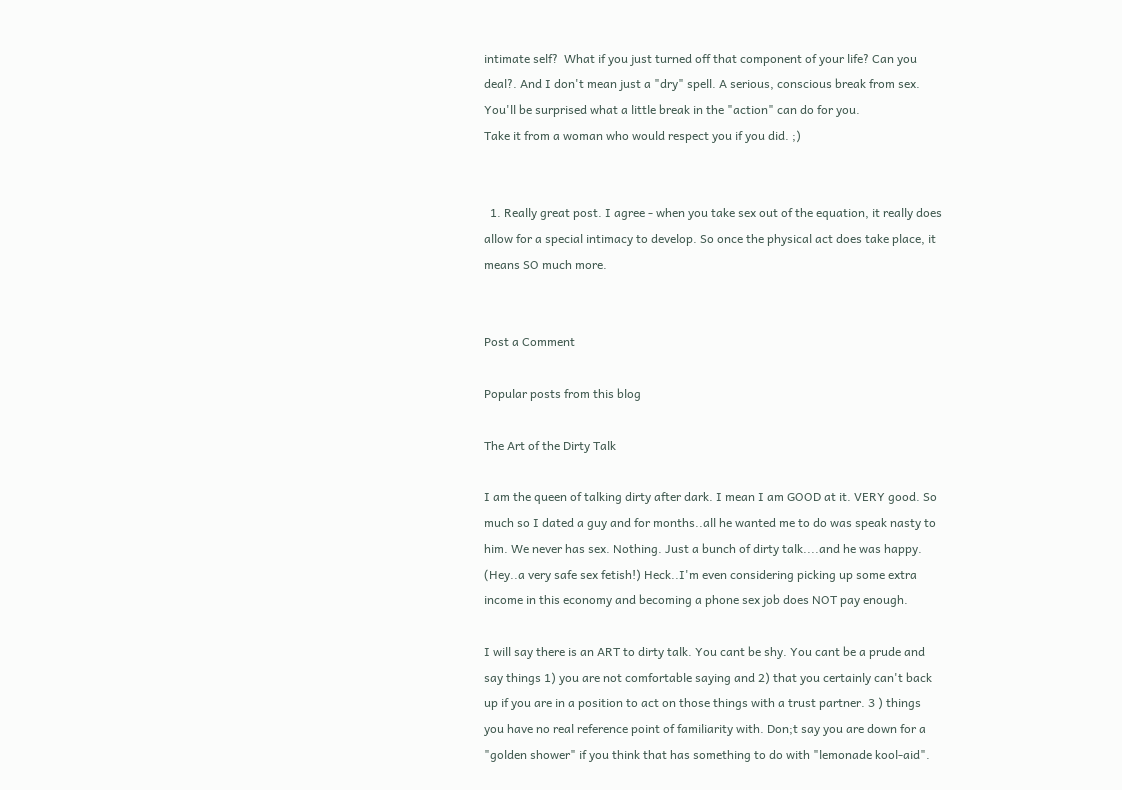intimate self?  What if you just turned off that component of your life? Can you deal?. And I don't mean just a "dry" spell. A serious, conscious break from sex. You'll be surprised what a little break in the "action" can do for you.
Take it from a woman who would respect you if you did. ;)


  1. Really great post. I agree - when you take sex out of the equation, it really does allow for a special intimacy to develop. So once the physical act does take place, it means SO much more.


Post a Comment

Popular posts from this blog

The Art of the Dirty Talk

I am the queen of talking dirty after dark. I mean I am GOOD at it. VERY good. So much so I dated a guy and for months..all he wanted me to do was speak nasty to him. We never has sex. Nothing. Just a bunch of dirty talk....and he was happy. (Hey..a very safe sex fetish!) Heck..I'm even considering picking up some extra income in this economy and becoming a phone sex job does NOT pay enough.

I will say there is an ART to dirty talk. You cant be shy. You cant be a prude and say things 1) you are not comfortable saying and 2) that you certainly can't back up if you are in a position to act on those things with a trust partner. 3 ) things you have no real reference point of familiarity with. Don;t say you are down for a "golden shower" if you think that has something to do with "lemonade kool-aid".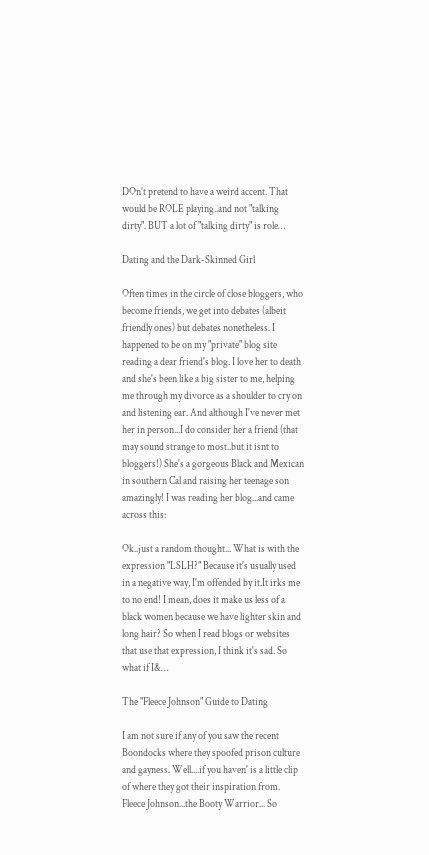DOn't pretend to have a weird accent. That would be ROLE playing..and not "talking dirty". BUT a lot of "talking dirty" is role…

Dating and the Dark-Skinned Girl

Often times in the circle of close bloggers, who become friends, we get into debates (albeit friendly ones) but debates nonetheless. I happened to be on my "private" blog site reading a dear friend's blog. I love her to death and she's been like a big sister to me, helping me through my divorce as a shoulder to cry on and listening ear. And although I've never met her in person...I do consider her a friend (that may sound strange to most..but it isnt to bloggers!) She's a gorgeous Black and Mexican in southern Cal and raising her teenage son amazingly! I was reading her blog...and came across this:

Ok..just a random thought... What is with the expression "LSLH?" Because it's usually used in a negative way, I'm offended by it.It irks me to no end! I mean, does it make us less of a black women because we have lighter skin and long hair? So when I read blogs or websites that use that expression, I think it's sad. So what if I&…

The "Fleece Johnson" Guide to Dating

I am not sure if any of you saw the recent Boondocks where they spoofed prison culture and gayness. Well....if you haven' is a little clip of where they got their inspiration from. Fleece Johnson...the Booty Warrior... So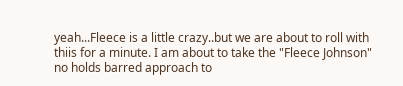yeah...Fleece is a little crazy..but we are about to roll with thiis for a minute. I am about to take the "Fleece Johnson" no holds barred approach to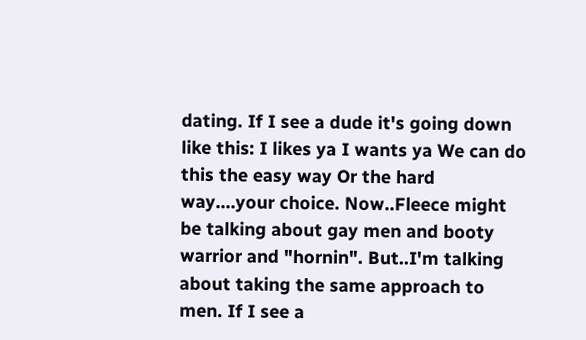dating. If I see a dude it's going down  like this: I likes ya I wants ya We can do this the easy way Or the hard way....your choice. Now..Fleece might be talking about gay men and booty warrior and "hornin". But..I'm talking about taking the same approach to men. If I see a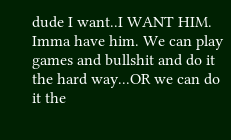dude I want..I WANT HIM. Imma have him. We can play games and bullshit and do it the hard way...OR we can do it the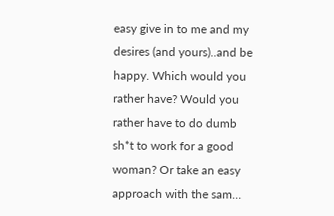easy give in to me and my desires (and yours)..and be happy. Which would you rather have? Would you rather have to do dumb sh*t to work for a good woman? Or take an easy approach with the sam…